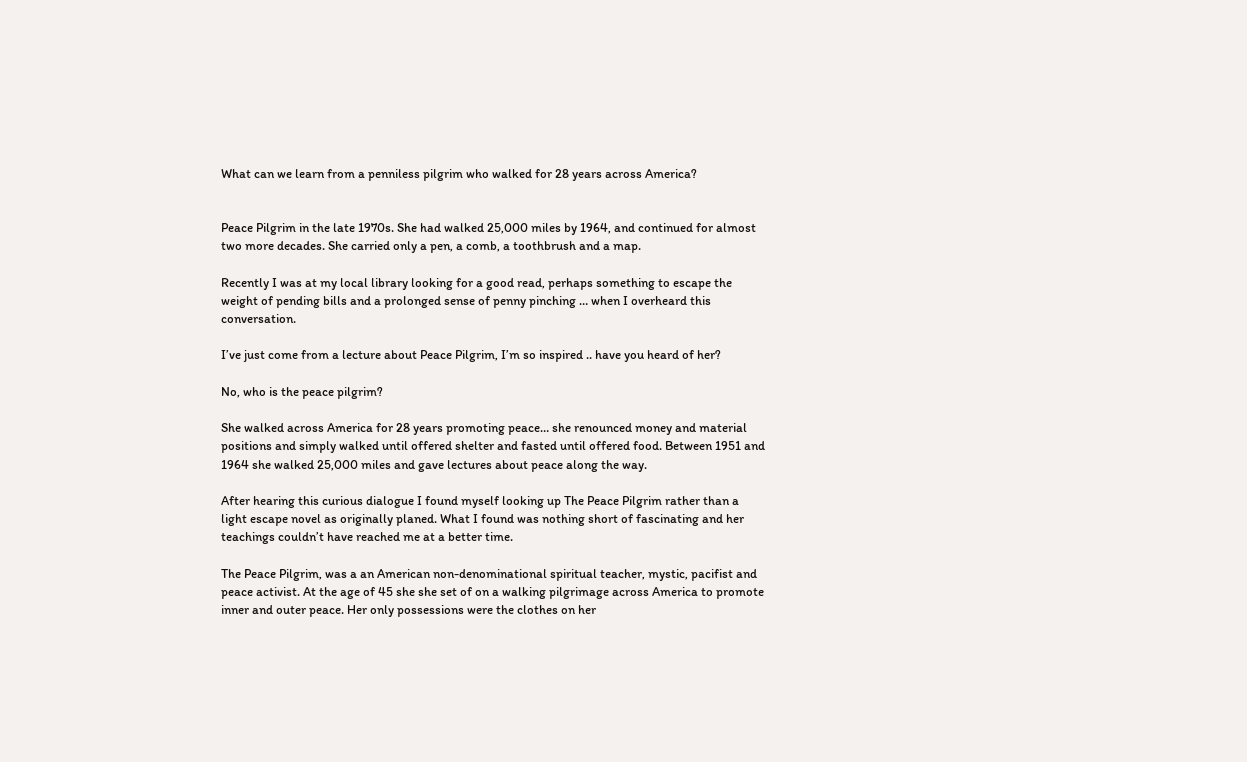What can we learn from a penniless pilgrim who walked for 28 years across America?


Peace Pilgrim in the late 1970s. She had walked 25,000 miles by 1964, and continued for almost two more decades. She carried only a pen, a comb, a toothbrush and a map.

Recently I was at my local library looking for a good read, perhaps something to escape the weight of pending bills and a prolonged sense of penny pinching … when I overheard this conversation.

I’ve just come from a lecture about Peace Pilgrim, I’m so inspired .. have you heard of her?

No, who is the peace pilgrim?

She walked across America for 28 years promoting peace… she renounced money and material positions and simply walked until offered shelter and fasted until offered food. Between 1951 and 1964 she walked 25,000 miles and gave lectures about peace along the way.

After hearing this curious dialogue I found myself looking up The Peace Pilgrim rather than a light escape novel as originally planed. What I found was nothing short of fascinating and her teachings couldn’t have reached me at a better time.

The Peace Pilgrim, was a an American non-denominational spiritual teacher, mystic, pacifist and peace activist. At the age of 45 she she set of on a walking pilgrimage across America to promote inner and outer peace. Her only possessions were the clothes on her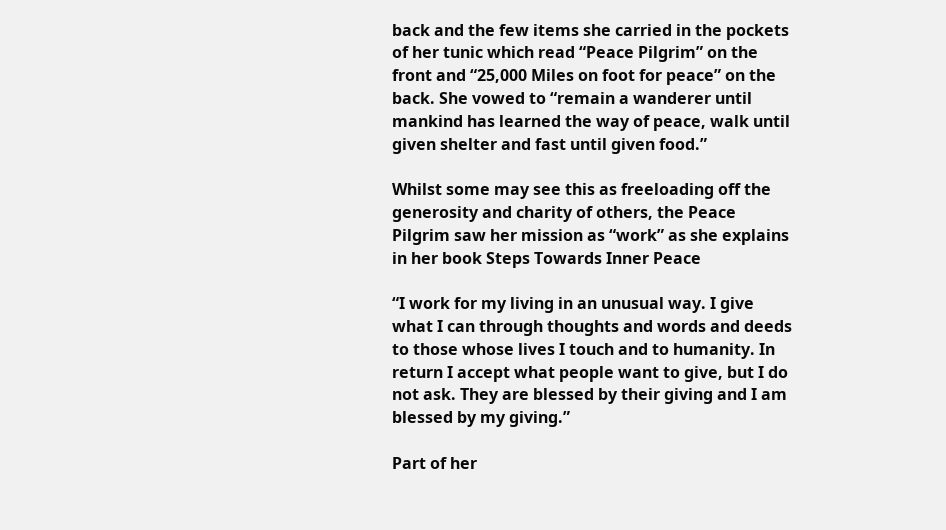back and the few items she carried in the pockets of her tunic which read “Peace Pilgrim” on the front and “25,000 Miles on foot for peace” on the back. She vowed to “remain a wanderer until mankind has learned the way of peace, walk until given shelter and fast until given food.”

Whilst some may see this as freeloading off the generosity and charity of others, the Peace Pilgrim saw her mission as “work” as she explains in her book Steps Towards Inner Peace

“I work for my living in an unusual way. I give what I can through thoughts and words and deeds to those whose lives I touch and to humanity. In return I accept what people want to give, but I do not ask. They are blessed by their giving and I am blessed by my giving.”

Part of her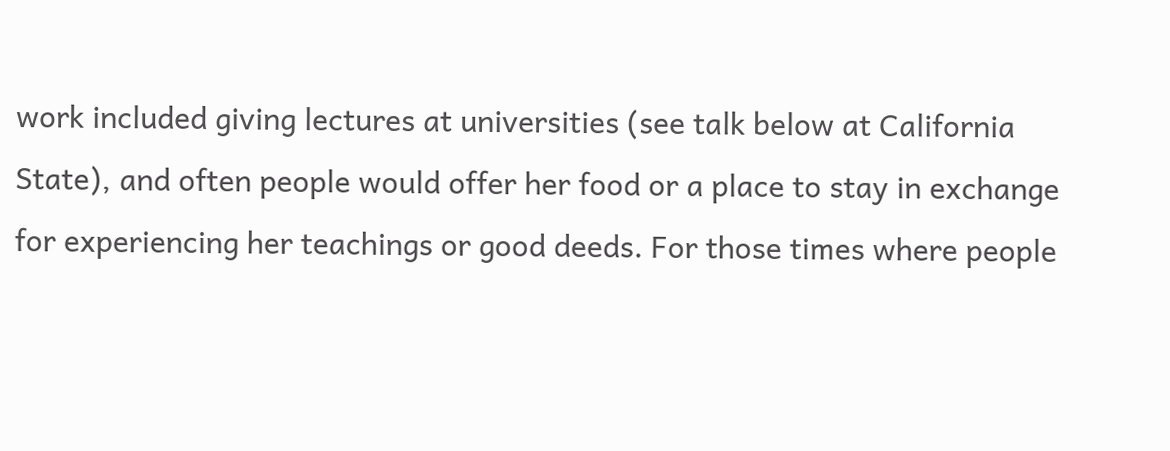work included giving lectures at universities (see talk below at California State), and often people would offer her food or a place to stay in exchange for experiencing her teachings or good deeds. For those times where people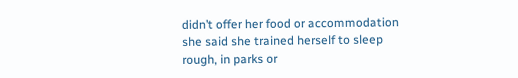didn’t offer her food or accommodation she said she trained herself to sleep rough, in parks or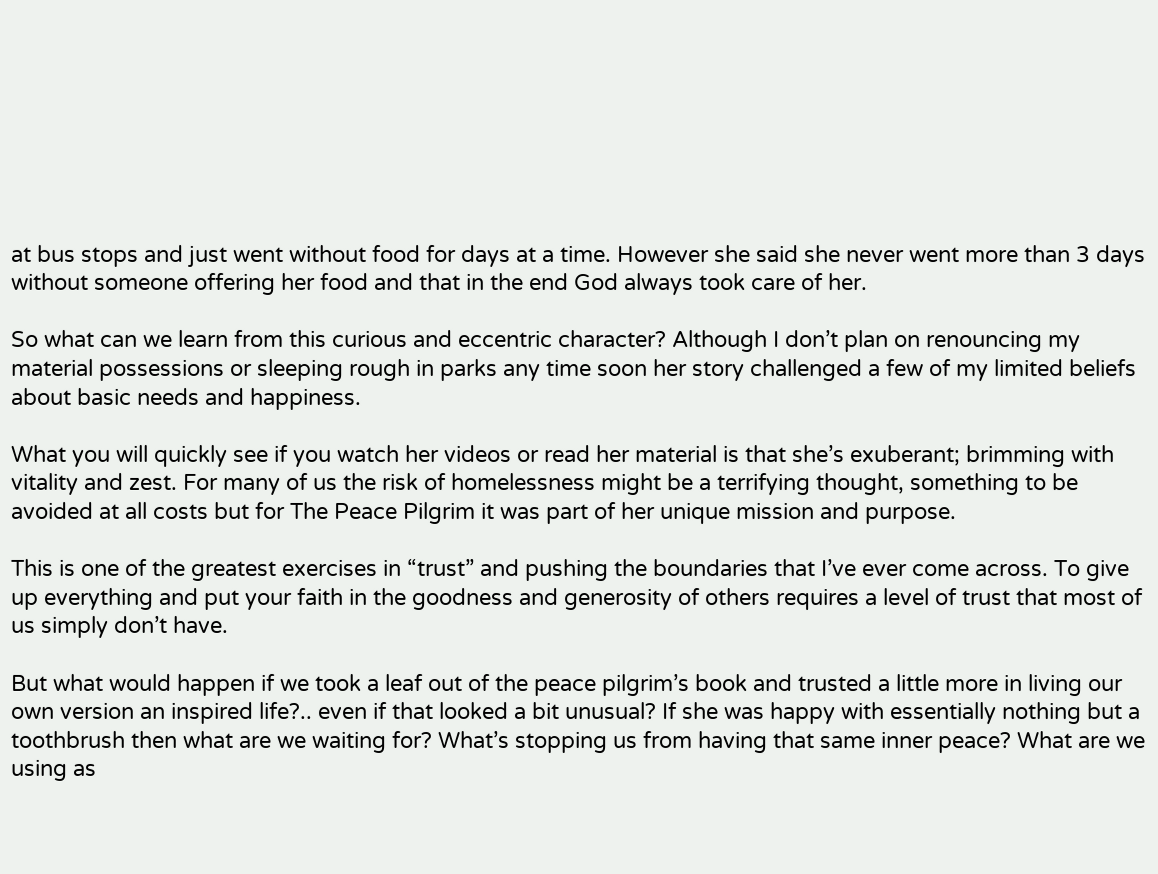at bus stops and just went without food for days at a time. However she said she never went more than 3 days without someone offering her food and that in the end God always took care of her.

So what can we learn from this curious and eccentric character? Although I don’t plan on renouncing my material possessions or sleeping rough in parks any time soon her story challenged a few of my limited beliefs about basic needs and happiness.

What you will quickly see if you watch her videos or read her material is that she’s exuberant; brimming with vitality and zest. For many of us the risk of homelessness might be a terrifying thought, something to be avoided at all costs but for The Peace Pilgrim it was part of her unique mission and purpose.

This is one of the greatest exercises in “trust” and pushing the boundaries that I’ve ever come across. To give up everything and put your faith in the goodness and generosity of others requires a level of trust that most of us simply don’t have.

But what would happen if we took a leaf out of the peace pilgrim’s book and trusted a little more in living our own version an inspired life?.. even if that looked a bit unusual? If she was happy with essentially nothing but a toothbrush then what are we waiting for? What’s stopping us from having that same inner peace? What are we using as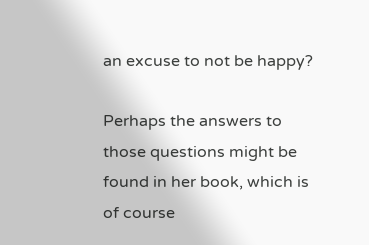an excuse to not be happy?

Perhaps the answers to those questions might be found in her book, which is of course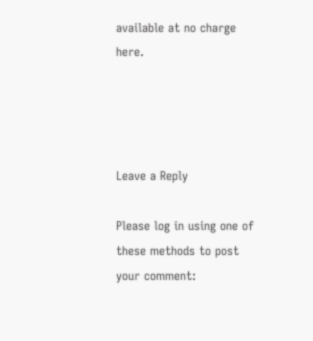available at no charge here.




Leave a Reply

Please log in using one of these methods to post your comment: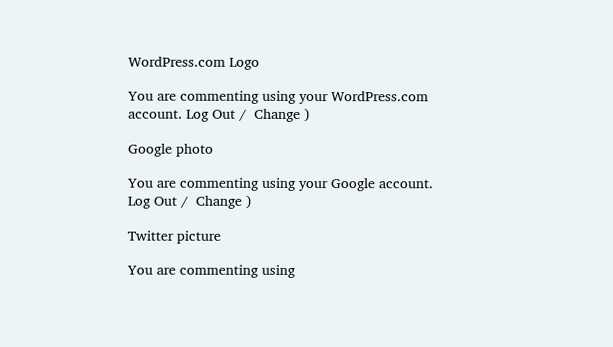WordPress.com Logo

You are commenting using your WordPress.com account. Log Out /  Change )

Google photo

You are commenting using your Google account. Log Out /  Change )

Twitter picture

You are commenting using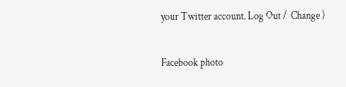your Twitter account. Log Out /  Change )

Facebook photo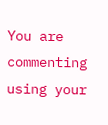You are commenting using your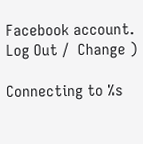Facebook account. Log Out /  Change )

Connecting to %s